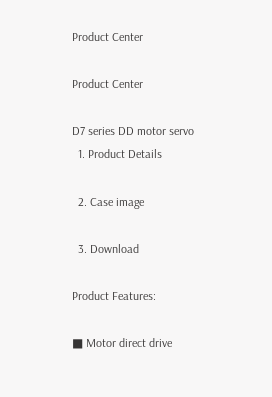Product Center

Product Center

D7 series DD motor servo
  1. Product Details

  2. Case image

  3. Download

Product Features:

■ Motor direct drive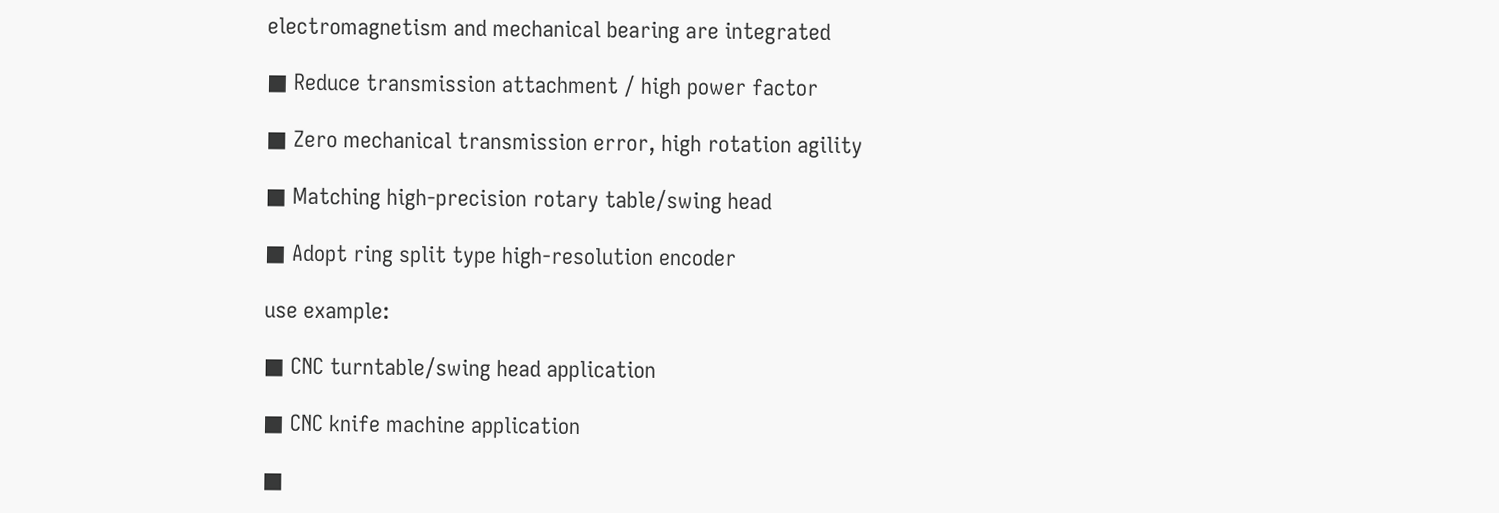electromagnetism and mechanical bearing are integrated

■ Reduce transmission attachment / high power factor

■ Zero mechanical transmission error, high rotation agility

■ Matching high-precision rotary table/swing head

■ Adopt ring split type high-resolution encoder

use example:

■ CNC turntable/swing head application

■ CNC knife machine application

■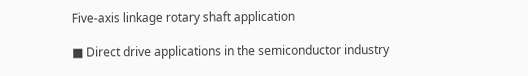Five-axis linkage rotary shaft application

■ Direct drive applications in the semiconductor industry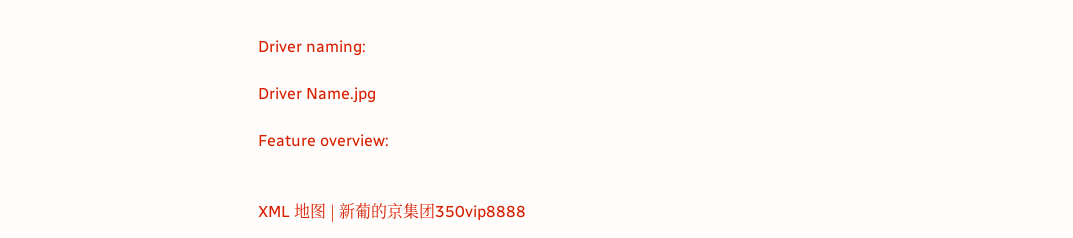Driver naming:

Driver Name.jpg

Feature overview:


XML 地图 | 新葡的京集团350vip8888